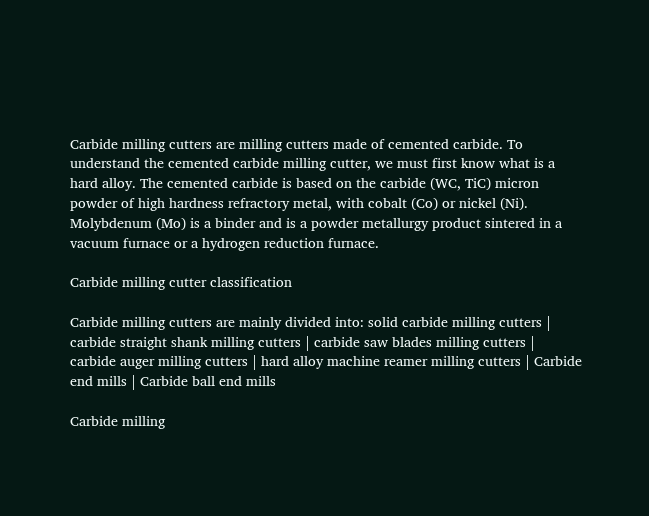Carbide milling cutters are milling cutters made of cemented carbide. To understand the cemented carbide milling cutter, we must first know what is a hard alloy. The cemented carbide is based on the carbide (WC, TiC) micron powder of high hardness refractory metal, with cobalt (Co) or nickel (Ni). Molybdenum (Mo) is a binder and is a powder metallurgy product sintered in a vacuum furnace or a hydrogen reduction furnace.

Carbide milling cutter classification

Carbide milling cutters are mainly divided into: solid carbide milling cutters | carbide straight shank milling cutters | carbide saw blades milling cutters | carbide auger milling cutters | hard alloy machine reamer milling cutters | Carbide end mills | Carbide ball end mills

Carbide milling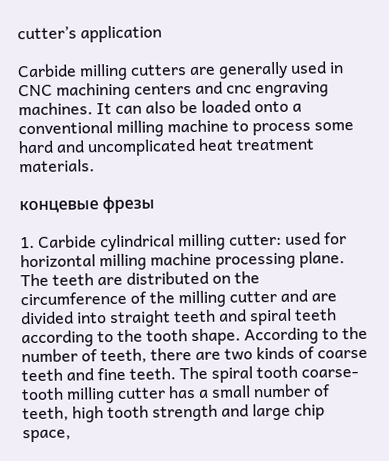cutter’s application

Carbide milling cutters are generally used in CNC machining centers and cnc engraving machines. It can also be loaded onto a conventional milling machine to process some hard and uncomplicated heat treatment materials.

концевые фрезы

1. Carbide cylindrical milling cutter: used for horizontal milling machine processing plane. The teeth are distributed on the circumference of the milling cutter and are divided into straight teeth and spiral teeth according to the tooth shape. According to the number of teeth, there are two kinds of coarse teeth and fine teeth. The spiral tooth coarse-tooth milling cutter has a small number of teeth, high tooth strength and large chip space,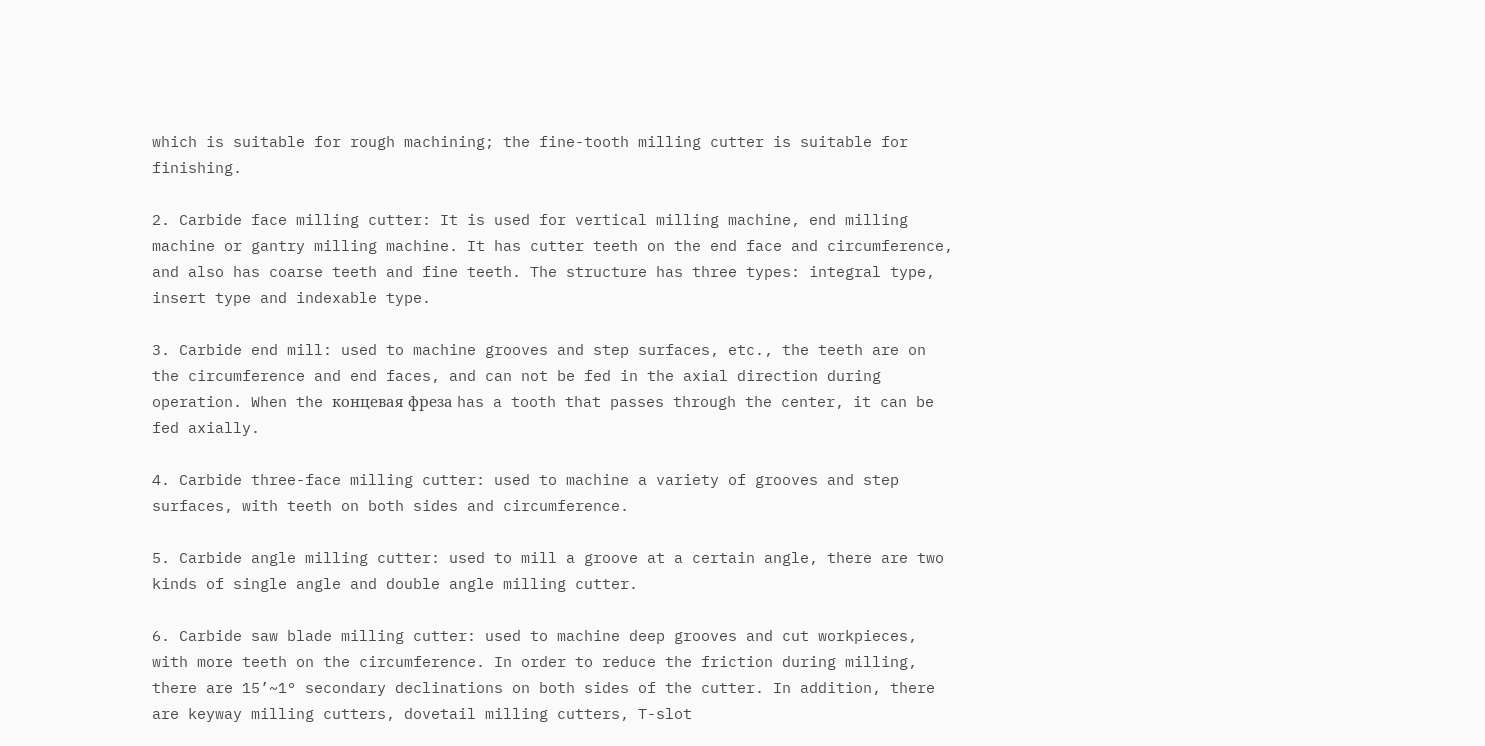which is suitable for rough machining; the fine-tooth milling cutter is suitable for finishing.

2. Carbide face milling cutter: It is used for vertical milling machine, end milling machine or gantry milling machine. It has cutter teeth on the end face and circumference, and also has coarse teeth and fine teeth. The structure has three types: integral type, insert type and indexable type.

3. Carbide end mill: used to machine grooves and step surfaces, etc., the teeth are on the circumference and end faces, and can not be fed in the axial direction during operation. When the концевая фреза has a tooth that passes through the center, it can be fed axially.

4. Carbide three-face milling cutter: used to machine a variety of grooves and step surfaces, with teeth on both sides and circumference.

5. Carbide angle milling cutter: used to mill a groove at a certain angle, there are two kinds of single angle and double angle milling cutter.

6. Carbide saw blade milling cutter: used to machine deep grooves and cut workpieces, with more teeth on the circumference. In order to reduce the friction during milling, there are 15’~1° secondary declinations on both sides of the cutter. In addition, there are keyway milling cutters, dovetail milling cutters, T-slot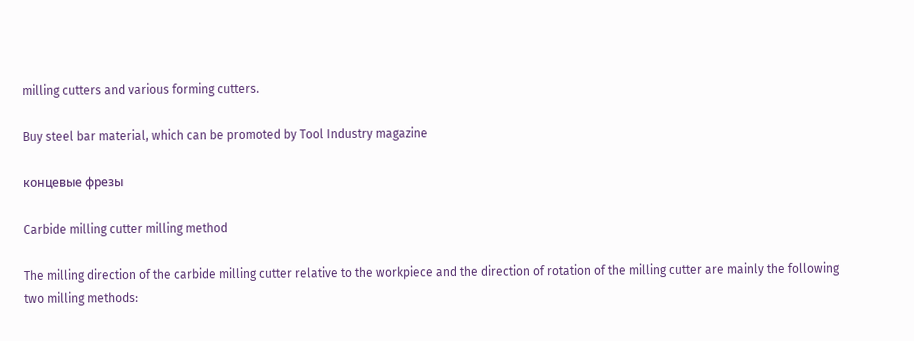milling cutters and various forming cutters.

Buy steel bar material, which can be promoted by Tool Industry magazine

концевые фрезы

Carbide milling cutter milling method

The milling direction of the carbide milling cutter relative to the workpiece and the direction of rotation of the milling cutter are mainly the following two milling methods: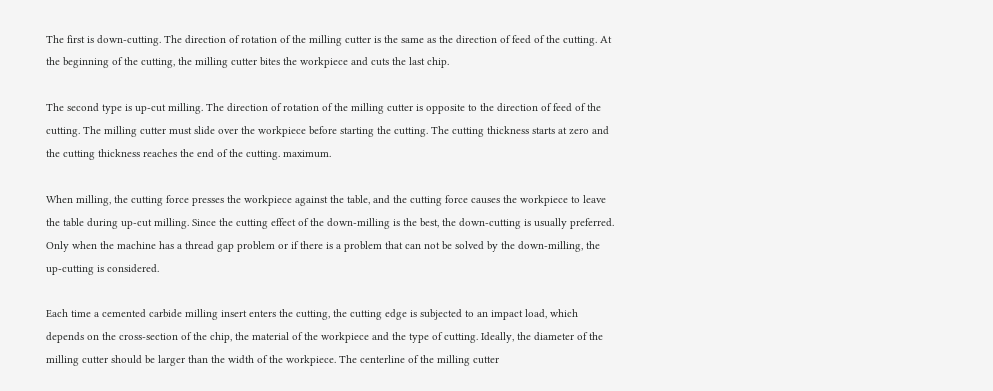The first is down-cutting. The direction of rotation of the milling cutter is the same as the direction of feed of the cutting. At the beginning of the cutting, the milling cutter bites the workpiece and cuts the last chip.

The second type is up-cut milling. The direction of rotation of the milling cutter is opposite to the direction of feed of the cutting. The milling cutter must slide over the workpiece before starting the cutting. The cutting thickness starts at zero and the cutting thickness reaches the end of the cutting. maximum.

When milling, the cutting force presses the workpiece against the table, and the cutting force causes the workpiece to leave the table during up-cut milling. Since the cutting effect of the down-milling is the best, the down-cutting is usually preferred. Only when the machine has a thread gap problem or if there is a problem that can not be solved by the down-milling, the up-cutting is considered.

Each time a cemented carbide milling insert enters the cutting, the cutting edge is subjected to an impact load, which depends on the cross-section of the chip, the material of the workpiece and the type of cutting. Ideally, the diameter of the milling cutter should be larger than the width of the workpiece. The centerline of the milling cutter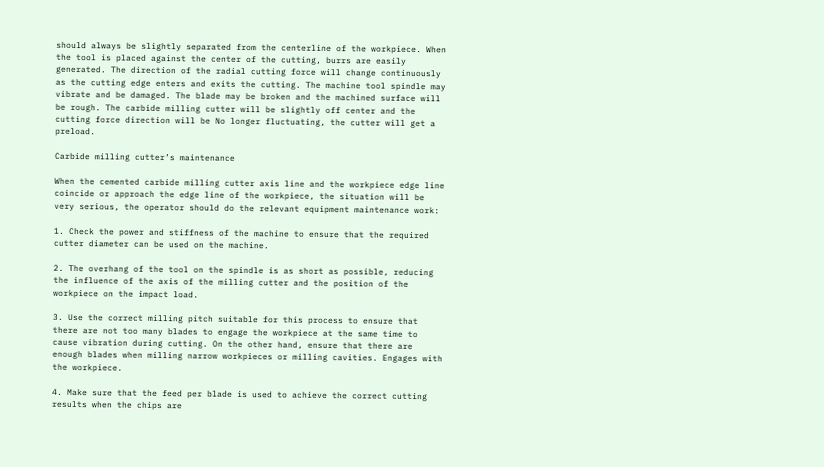should always be slightly separated from the centerline of the workpiece. When the tool is placed against the center of the cutting, burrs are easily generated. The direction of the radial cutting force will change continuously as the cutting edge enters and exits the cutting. The machine tool spindle may vibrate and be damaged. The blade may be broken and the machined surface will be rough. The carbide milling cutter will be slightly off center and the cutting force direction will be No longer fluctuating, the cutter will get a preload.

Carbide milling cutter’s maintenance

When the cemented carbide milling cutter axis line and the workpiece edge line coincide or approach the edge line of the workpiece, the situation will be very serious, the operator should do the relevant equipment maintenance work:

1. Check the power and stiffness of the machine to ensure that the required cutter diameter can be used on the machine.

2. The overhang of the tool on the spindle is as short as possible, reducing the influence of the axis of the milling cutter and the position of the workpiece on the impact load.

3. Use the correct milling pitch suitable for this process to ensure that there are not too many blades to engage the workpiece at the same time to cause vibration during cutting. On the other hand, ensure that there are enough blades when milling narrow workpieces or milling cavities. Engages with the workpiece.

4. Make sure that the feed per blade is used to achieve the correct cutting results when the chips are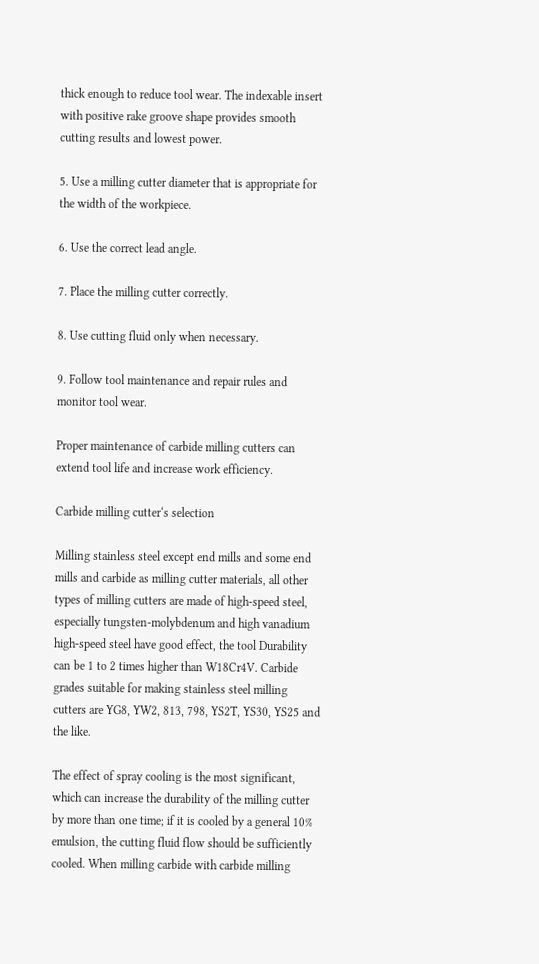thick enough to reduce tool wear. The indexable insert with positive rake groove shape provides smooth cutting results and lowest power.

5. Use a milling cutter diameter that is appropriate for the width of the workpiece.

6. Use the correct lead angle.

7. Place the milling cutter correctly.

8. Use cutting fluid only when necessary.

9. Follow tool maintenance and repair rules and monitor tool wear.

Proper maintenance of carbide milling cutters can extend tool life and increase work efficiency.

Carbide milling cutter‘s selection

Milling stainless steel except end mills and some end mills and carbide as milling cutter materials, all other types of milling cutters are made of high-speed steel, especially tungsten-molybdenum and high vanadium high-speed steel have good effect, the tool Durability can be 1 to 2 times higher than W18Cr4V. Carbide grades suitable for making stainless steel milling cutters are YG8, YW2, 813, 798, YS2T, YS30, YS25 and the like.

The effect of spray cooling is the most significant, which can increase the durability of the milling cutter by more than one time; if it is cooled by a general 10% emulsion, the cutting fluid flow should be sufficiently cooled. When milling carbide with carbide milling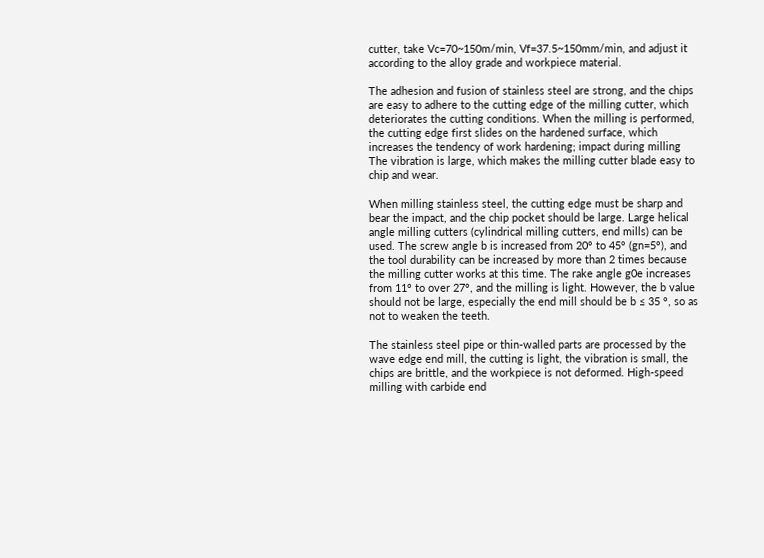cutter, take Vc=70~150m/min, Vf=37.5~150mm/min, and adjust it according to the alloy grade and workpiece material.

The adhesion and fusion of stainless steel are strong, and the chips are easy to adhere to the cutting edge of the milling cutter, which deteriorates the cutting conditions. When the milling is performed, the cutting edge first slides on the hardened surface, which increases the tendency of work hardening; impact during milling The vibration is large, which makes the milling cutter blade easy to chip and wear.

When milling stainless steel, the cutting edge must be sharp and bear the impact, and the chip pocket should be large. Large helical angle milling cutters (cylindrical milling cutters, end mills) can be used. The screw angle b is increased from 20° to 45° (gn=5°), and the tool durability can be increased by more than 2 times because the milling cutter works at this time. The rake angle g0e increases from 11° to over 27°, and the milling is light. However, the b value should not be large, especially the end mill should be b ≤ 35 °, so as not to weaken the teeth.

The stainless steel pipe or thin-walled parts are processed by the wave edge end mill, the cutting is light, the vibration is small, the chips are brittle, and the workpiece is not deformed. High-speed milling with carbide end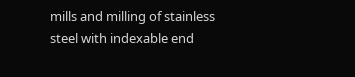mills and milling of stainless steel with indexable end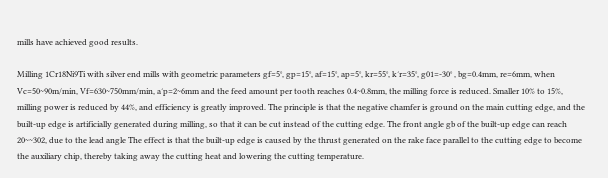mills have achieved good results.

Milling 1Cr18Ni9Ti with silver end mills with geometric parameters gf=5°, gp=15°, af=15°, ap=5°, kr=55°, k′r=35°, g01=-30° , bg=0.4mm, re=6mm, when Vc=50~90m/min, Vf=630~750mm/min, a′p=2~6mm and the feed amount per tooth reaches 0.4~0.8mm, the milling force is reduced. Smaller 10% to 15%, milling power is reduced by 44%, and efficiency is greatly improved. The principle is that the negative chamfer is ground on the main cutting edge, and the built-up edge is artificially generated during milling, so that it can be cut instead of the cutting edge. The front angle gb of the built-up edge can reach 20~~302, due to the lead angle The effect is that the built-up edge is caused by the thrust generated on the rake face parallel to the cutting edge to become the auxiliary chip, thereby taking away the cutting heat and lowering the cutting temperature.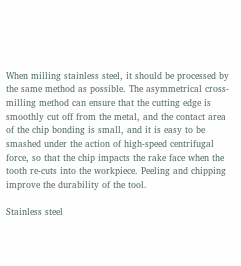When milling stainless steel, it should be processed by the same method as possible. The asymmetrical cross-milling method can ensure that the cutting edge is smoothly cut off from the metal, and the contact area of the chip bonding is small, and it is easy to be smashed under the action of high-speed centrifugal force, so that the chip impacts the rake face when the tooth re-cuts into the workpiece. Peeling and chipping improve the durability of the tool.

Stainless steel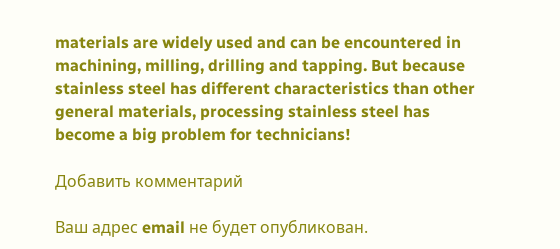materials are widely used and can be encountered in machining, milling, drilling and tapping. But because stainless steel has different characteristics than other general materials, processing stainless steel has become a big problem for technicians!

Добавить комментарий

Ваш адрес email не будет опубликован.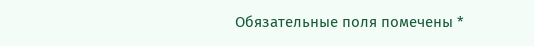Обязательные поля помечены *